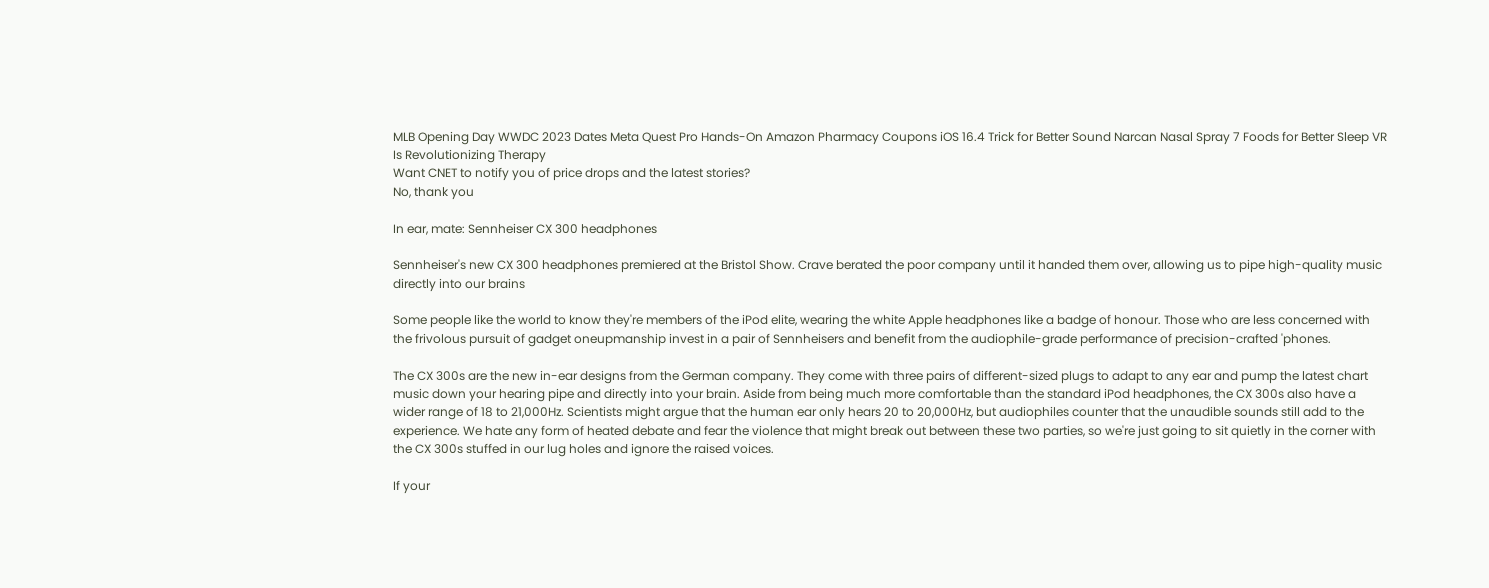MLB Opening Day WWDC 2023 Dates Meta Quest Pro Hands-On Amazon Pharmacy Coupons iOS 16.4 Trick for Better Sound Narcan Nasal Spray 7 Foods for Better Sleep VR Is Revolutionizing Therapy
Want CNET to notify you of price drops and the latest stories?
No, thank you

In ear, mate: Sennheiser CX 300 headphones

Sennheiser's new CX 300 headphones premiered at the Bristol Show. Crave berated the poor company until it handed them over, allowing us to pipe high-quality music directly into our brains

Some people like the world to know they're members of the iPod elite, wearing the white Apple headphones like a badge of honour. Those who are less concerned with the frivolous pursuit of gadget oneupmanship invest in a pair of Sennheisers and benefit from the audiophile-grade performance of precision-crafted 'phones.

The CX 300s are the new in-ear designs from the German company. They come with three pairs of different-sized plugs to adapt to any ear and pump the latest chart music down your hearing pipe and directly into your brain. Aside from being much more comfortable than the standard iPod headphones, the CX 300s also have a wider range of 18 to 21,000Hz. Scientists might argue that the human ear only hears 20 to 20,000Hz, but audiophiles counter that the unaudible sounds still add to the experience. We hate any form of heated debate and fear the violence that might break out between these two parties, so we're just going to sit quietly in the corner with the CX 300s stuffed in our lug holes and ignore the raised voices.

If your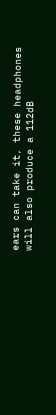ears can take it, these headphones will also produce a 112dB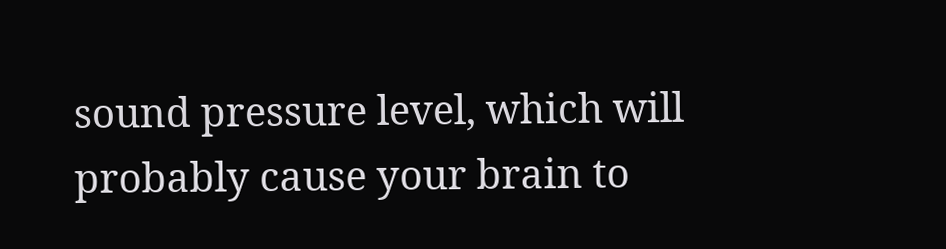sound pressure level, which will probably cause your brain to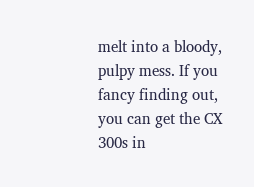melt into a bloody, pulpy mess. If you fancy finding out, you can get the CX 300s in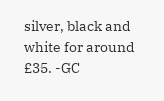silver, black and white for around £35. -GC